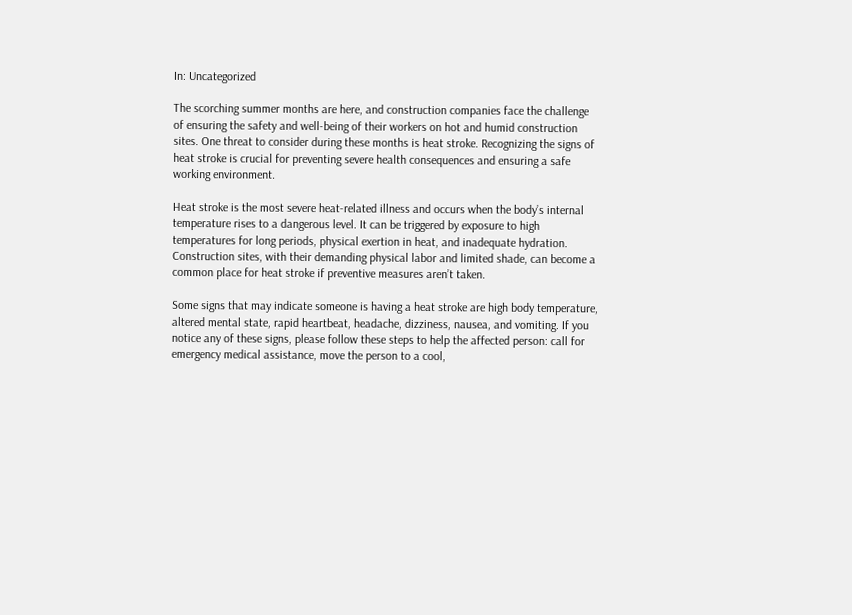In: Uncategorized

The scorching summer months are here, and construction companies face the challenge of ensuring the safety and well-being of their workers on hot and humid construction sites. One threat to consider during these months is heat stroke. Recognizing the signs of heat stroke is crucial for preventing severe health consequences and ensuring a safe working environment.

Heat stroke is the most severe heat-related illness and occurs when the body’s internal temperature rises to a dangerous level. It can be triggered by exposure to high temperatures for long periods, physical exertion in heat, and inadequate hydration. Construction sites, with their demanding physical labor and limited shade, can become a common place for heat stroke if preventive measures aren’t taken.

Some signs that may indicate someone is having a heat stroke are high body temperature, altered mental state, rapid heartbeat, headache, dizziness, nausea, and vomiting. If you notice any of these signs, please follow these steps to help the affected person: call for emergency medical assistance, move the person to a cool,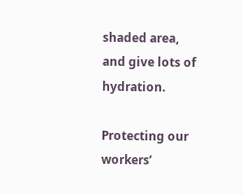shaded area, and give lots of hydration.

Protecting our workers’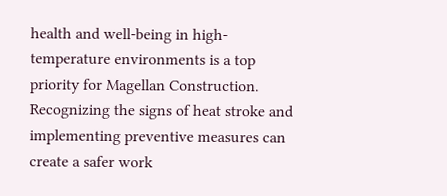health and well-being in high-temperature environments is a top priority for Magellan Construction. Recognizing the signs of heat stroke and implementing preventive measures can create a safer work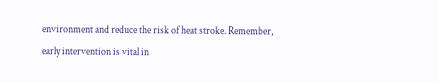environment and reduce the risk of heat stroke. Remember, early intervention is vital in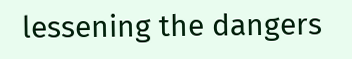lessening the dangers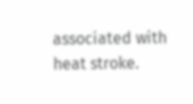associated with heat stroke.